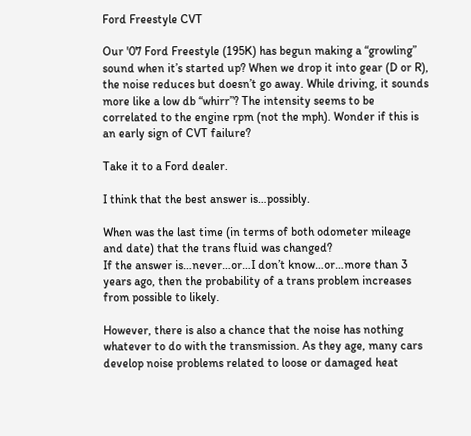Ford Freestyle CVT

Our '07 Ford Freestyle (195K) has begun making a “growling” sound when it’s started up? When we drop it into gear (D or R), the noise reduces but doesn’t go away. While driving, it sounds more like a low db “whirr”? The intensity seems to be correlated to the engine rpm (not the mph). Wonder if this is an early sign of CVT failure?

Take it to a Ford dealer.

I think that the best answer is…possibly.

When was the last time (in terms of both odometer mileage and date) that the trans fluid was changed?
If the answer is…never…or…I don’t know…or…more than 3 years ago, then the probability of a trans problem increases from possible to likely.

However, there is also a chance that the noise has nothing whatever to do with the transmission. As they age, many cars develop noise problems related to loose or damaged heat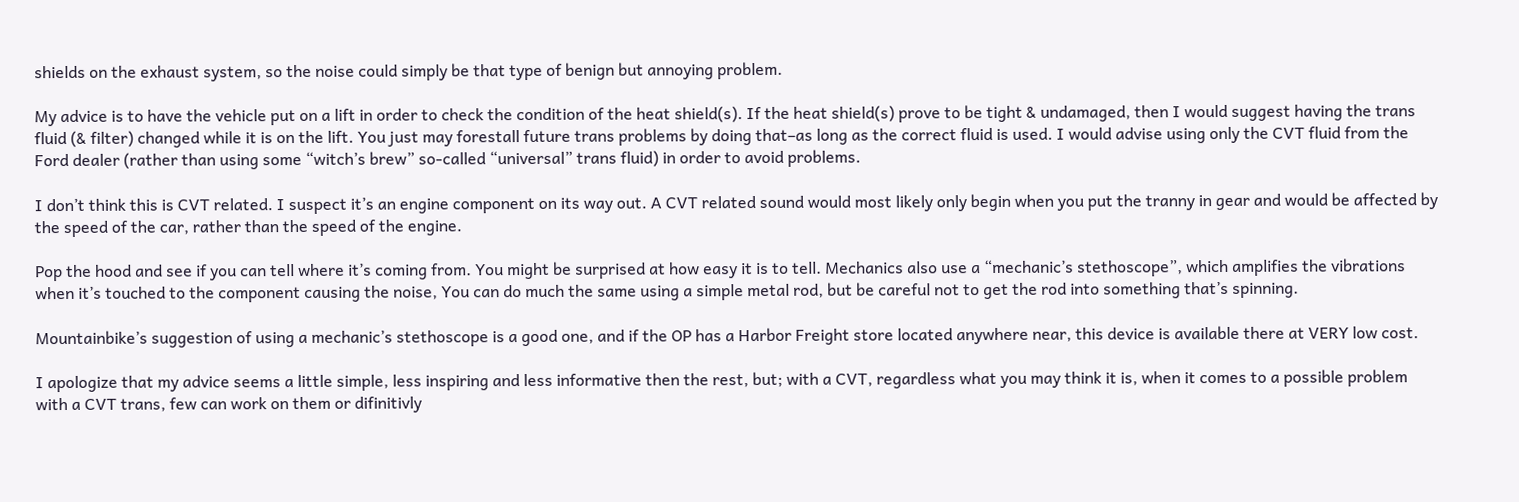shields on the exhaust system, so the noise could simply be that type of benign but annoying problem.

My advice is to have the vehicle put on a lift in order to check the condition of the heat shield(s). If the heat shield(s) prove to be tight & undamaged, then I would suggest having the trans fluid (& filter) changed while it is on the lift. You just may forestall future trans problems by doing that–as long as the correct fluid is used. I would advise using only the CVT fluid from the Ford dealer (rather than using some “witch’s brew” so-called “universal” trans fluid) in order to avoid problems.

I don’t think this is CVT related. I suspect it’s an engine component on its way out. A CVT related sound would most likely only begin when you put the tranny in gear and would be affected by the speed of the car, rather than the speed of the engine.

Pop the hood and see if you can tell where it’s coming from. You might be surprised at how easy it is to tell. Mechanics also use a “mechanic’s stethoscope”, which amplifies the vibrations when it’s touched to the component causing the noise, You can do much the same using a simple metal rod, but be careful not to get the rod into something that’s spinning.

Mountainbike’s suggestion of using a mechanic’s stethoscope is a good one, and if the OP has a Harbor Freight store located anywhere near, this device is available there at VERY low cost.

I apologize that my advice seems a little simple, less inspiring and less informative then the rest, but; with a CVT, regardless what you may think it is, when it comes to a possible problem with a CVT trans, few can work on them or difinitivly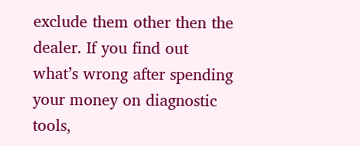exclude them other then the dealer. If you find out what’s wrong after spending your money on diagnostic tools,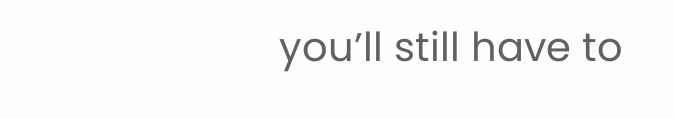you’ll still have to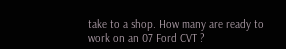take to a shop. How many are ready to work on an 07 Ford CVT ?